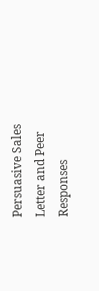Persuasive Sales Letter and Peer Responses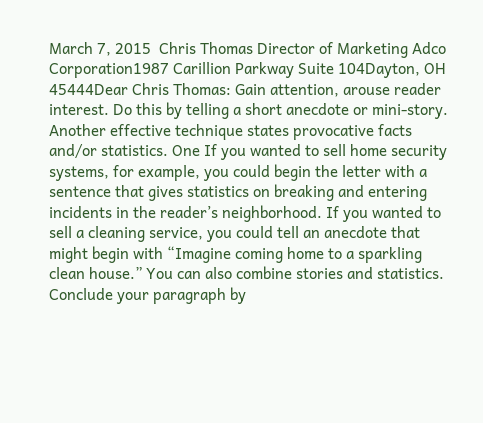March 7, 2015  Chris Thomas Director of Marketing Adco Corporation1987 Carillion Parkway Suite 104Dayton, OH 45444Dear Chris Thomas: Gain attention, arouse reader interest. Do this by telling a short anecdote or mini-story. Another effective technique states provocative facts and/or statistics. One If you wanted to sell home security systems, for example, you could begin the letter with a sentence that gives statistics on breaking and entering incidents in the reader’s neighborhood. If you wanted to sell a cleaning service, you could tell an anecdote that might begin with “Imagine coming home to a sparkling clean house.” You can also combine stories and statistics. Conclude your paragraph by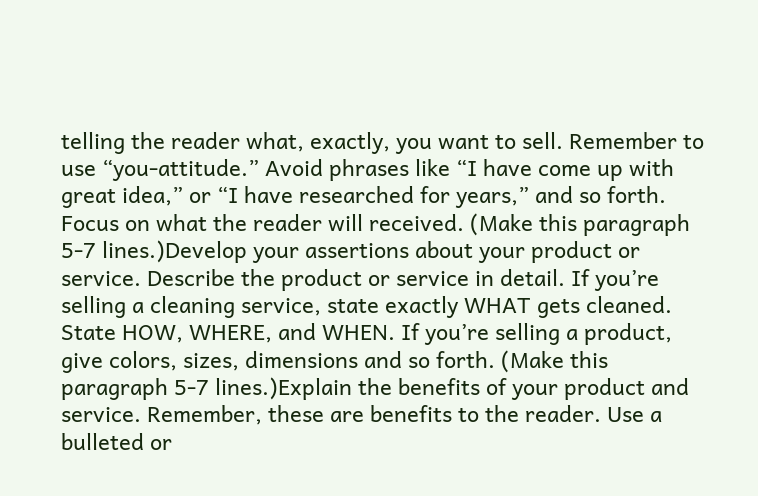telling the reader what, exactly, you want to sell. Remember to use “you-attitude.” Avoid phrases like “I have come up with great idea,” or “I have researched for years,” and so forth. Focus on what the reader will received. (Make this paragraph 5-7 lines.)Develop your assertions about your product or service. Describe the product or service in detail. If you’re selling a cleaning service, state exactly WHAT gets cleaned. State HOW, WHERE, and WHEN. If you’re selling a product, give colors, sizes, dimensions and so forth. (Make this paragraph 5-7 lines.)Explain the benefits of your product and service. Remember, these are benefits to the reader. Use a bulleted or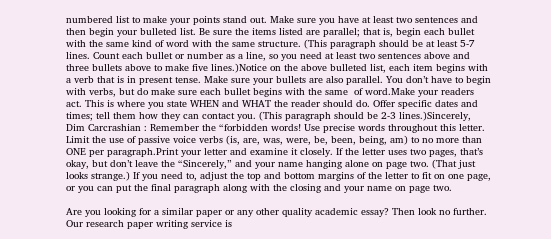numbered list to make your points stand out. Make sure you have at least two sentences and then begin your bulleted list. Be sure the items listed are parallel; that is, begin each bullet with the same kind of word with the same structure. (This paragraph should be at least 5-7 lines. Count each bullet or number as a line, so you need at least two sentences above and three bullets above to make five lines.)Notice on the above bulleted list, each item begins with a verb that is in present tense. Make sure your bullets are also parallel. You don’t have to begin with verbs, but do make sure each bullet begins with the same  of word.Make your readers act. This is where you state WHEN and WHAT the reader should do. Offer specific dates and times; tell them how they can contact you. (This paragraph should be 2-3 lines.)Sincerely, Dim Carcrashian : Remember the “forbidden words! Use precise words throughout this letter. Limit the use of passive voice verbs (is, are, was, were, be, been, being, am) to no more than ONE per paragraph.Print your letter and examine it closely. If the letter uses two pages, that’s okay, but don’t leave the “Sincerely,” and your name hanging alone on page two. (That just looks strange.) If you need to, adjust the top and bottom margins of the letter to fit on one page, or you can put the final paragraph along with the closing and your name on page two.

Are you looking for a similar paper or any other quality academic essay? Then look no further. Our research paper writing service is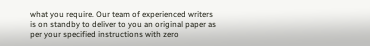what you require. Our team of experienced writers is on standby to deliver to you an original paper as per your specified instructions with zero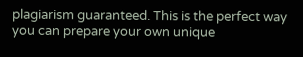plagiarism guaranteed. This is the perfect way you can prepare your own unique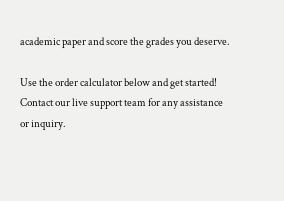academic paper and score the grades you deserve.

Use the order calculator below and get started! Contact our live support team for any assistance or inquiry.